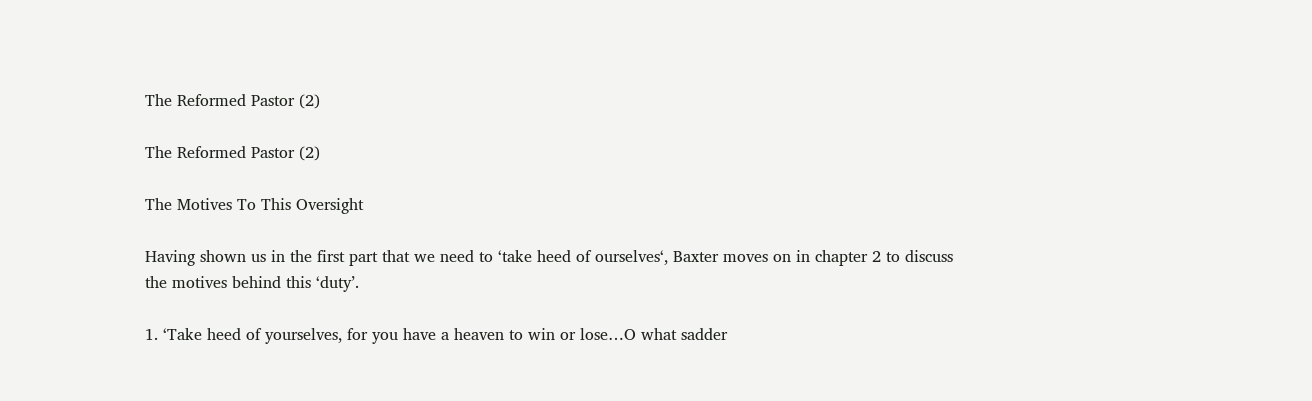The Reformed Pastor (2)

The Reformed Pastor (2)

The Motives To This Oversight

Having shown us in the first part that we need to ‘take heed of ourselves‘, Baxter moves on in chapter 2 to discuss the motives behind this ‘duty’.

1. ‘Take heed of yourselves, for you have a heaven to win or lose…O what sadder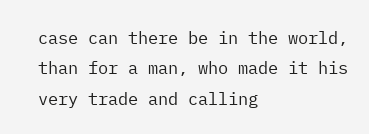case can there be in the world, than for a man, who made it his very trade and calling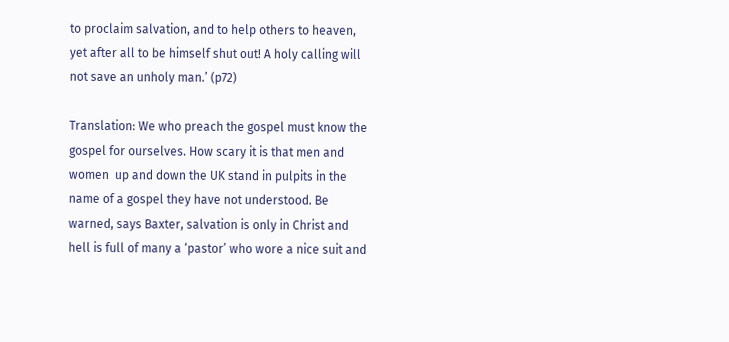to proclaim salvation, and to help others to heaven, yet after all to be himself shut out! A holy calling will not save an unholy man.’ (p72)

Translation: We who preach the gospel must know the gospel for ourselves. How scary it is that men and women  up and down the UK stand in pulpits in the name of a gospel they have not understood. Be warned, says Baxter, salvation is only in Christ and hell is full of many a ‘pastor’ who wore a nice suit and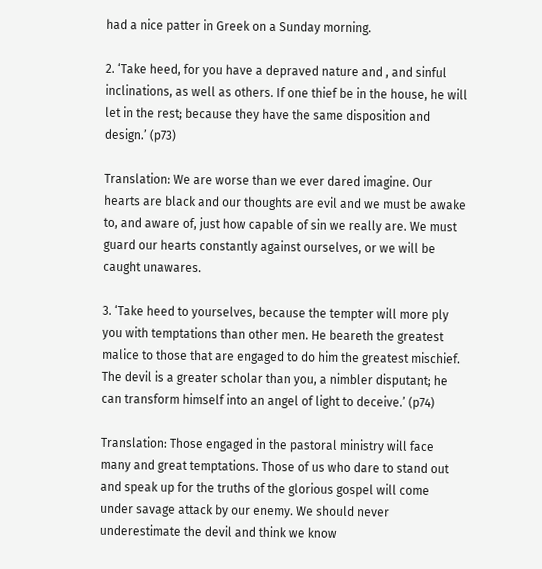had a nice patter in Greek on a Sunday morning.

2. ‘Take heed, for you have a depraved nature and , and sinful inclinations, as well as others. If one thief be in the house, he will let in the rest; because they have the same disposition and design.’ (p73)

Translation: We are worse than we ever dared imagine. Our hearts are black and our thoughts are evil and we must be awake to, and aware of, just how capable of sin we really are. We must guard our hearts constantly against ourselves, or we will be caught unawares.

3. ‘Take heed to yourselves, because the tempter will more ply you with temptations than other men. He beareth the greatest malice to those that are engaged to do him the greatest mischief. The devil is a greater scholar than you, a nimbler disputant; he can transform himself into an angel of light to deceive.’ (p74)

Translation: Those engaged in the pastoral ministry will face many and great temptations. Those of us who dare to stand out and speak up for the truths of the glorious gospel will come under savage attack by our enemy. We should never underestimate the devil and think we know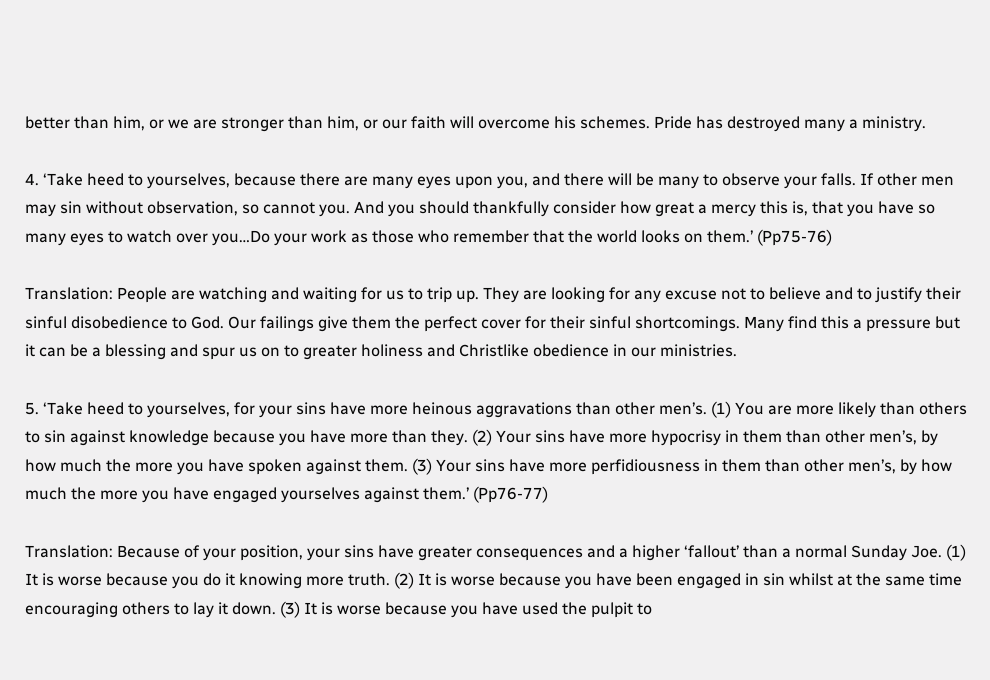better than him, or we are stronger than him, or our faith will overcome his schemes. Pride has destroyed many a ministry.

4. ‘Take heed to yourselves, because there are many eyes upon you, and there will be many to observe your falls. If other men may sin without observation, so cannot you. And you should thankfully consider how great a mercy this is, that you have so many eyes to watch over you…Do your work as those who remember that the world looks on them.’ (Pp75-76)

Translation: People are watching and waiting for us to trip up. They are looking for any excuse not to believe and to justify their sinful disobedience to God. Our failings give them the perfect cover for their sinful shortcomings. Many find this a pressure but it can be a blessing and spur us on to greater holiness and Christlike obedience in our ministries.

5. ‘Take heed to yourselves, for your sins have more heinous aggravations than other men’s. (1) You are more likely than others to sin against knowledge because you have more than they. (2) Your sins have more hypocrisy in them than other men’s, by how much the more you have spoken against them. (3) Your sins have more perfidiousness in them than other men’s, by how much the more you have engaged yourselves against them.’ (Pp76-77)

Translation: Because of your position, your sins have greater consequences and a higher ‘fallout’ than a normal Sunday Joe. (1) It is worse because you do it knowing more truth. (2) It is worse because you have been engaged in sin whilst at the same time encouraging others to lay it down. (3) It is worse because you have used the pulpit to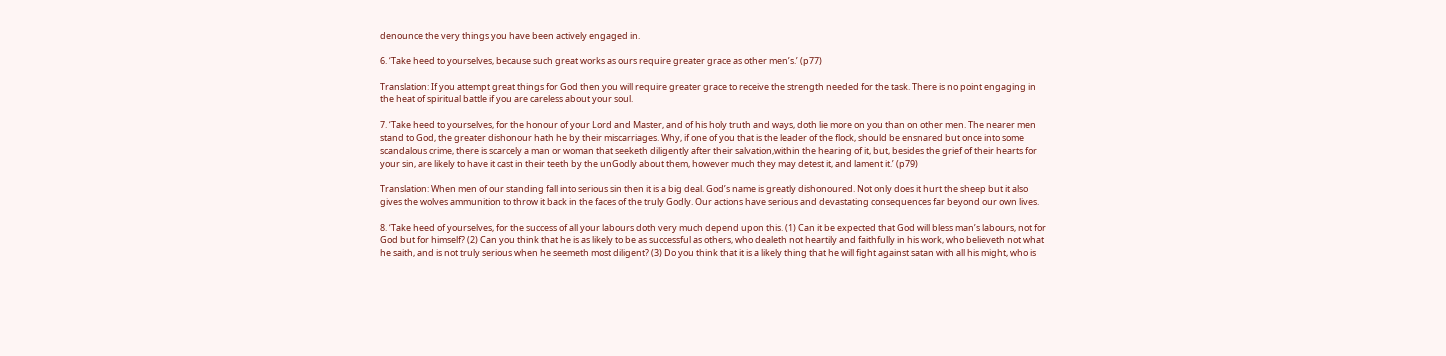denounce the very things you have been actively engaged in.

6. ‘Take heed to yourselves, because such great works as ours require greater grace as other men’s.’ (p77)

Translation: If you attempt great things for God then you will require greater grace to receive the strength needed for the task. There is no point engaging in the heat of spiritual battle if you are careless about your soul.

7. ‘Take heed to yourselves, for the honour of your Lord and Master, and of his holy truth and ways, doth lie more on you than on other men. The nearer men stand to God, the greater dishonour hath he by their miscarriages. Why, if one of you that is the leader of the flock, should be ensnared but once into some scandalous crime, there is scarcely a man or woman that seeketh diligently after their salvation,within the hearing of it, but, besides the grief of their hearts for your sin, are likely to have it cast in their teeth by the unGodly about them, however much they may detest it, and lament it.’ (p79)

Translation: When men of our standing fall into serious sin then it is a big deal. God’s name is greatly dishonoured. Not only does it hurt the sheep but it also gives the wolves ammunition to throw it back in the faces of the truly Godly. Our actions have serious and devastating consequences far beyond our own lives.

8. ‘Take heed of yourselves, for the success of all your labours doth very much depend upon this. (1) Can it be expected that God will bless man’s labours, not for God but for himself? (2) Can you think that he is as likely to be as successful as others, who dealeth not heartily and faithfully in his work, who believeth not what he saith, and is not truly serious when he seemeth most diligent? (3) Do you think that it is a likely thing that he will fight against satan with all his might, who is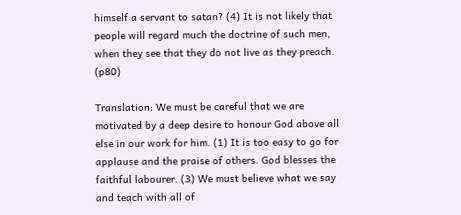himself a servant to satan? (4) It is not likely that people will regard much the doctrine of such men, when they see that they do not live as they preach. (p80)

Translation: We must be careful that we are motivated by a deep desire to honour God above all else in our work for him. (1) It is too easy to go for applause and the praise of others. God blesses the faithful labourer. (3) We must believe what we say and teach with all of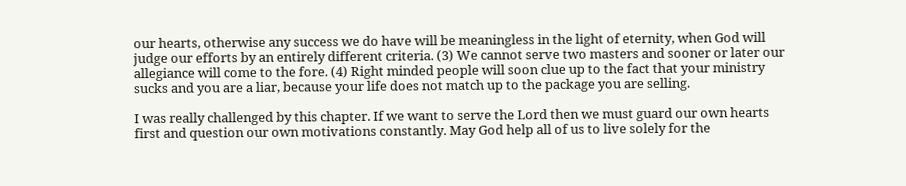our hearts, otherwise any success we do have will be meaningless in the light of eternity, when God will judge our efforts by an entirely different criteria. (3) We cannot serve two masters and sooner or later our allegiance will come to the fore. (4) Right minded people will soon clue up to the fact that your ministry sucks and you are a liar, because your life does not match up to the package you are selling.

I was really challenged by this chapter. If we want to serve the Lord then we must guard our own hearts first and question our own motivations constantly. May God help all of us to live solely for the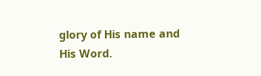glory of His name and His Word.